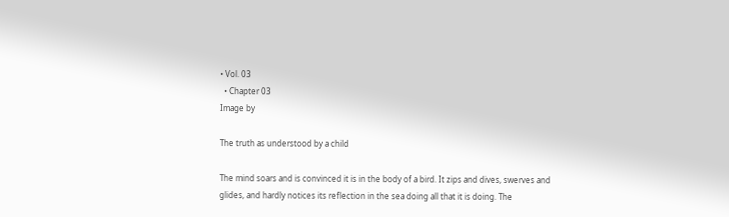• Vol. 03
  • Chapter 03
Image by

The truth as understood by a child

The mind soars and is convinced it is in the body of a bird. It zips and dives, swerves and glides, and hardly notices its reflection in the sea doing all that it is doing. The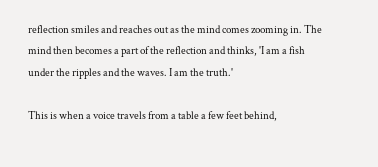reflection smiles and reaches out as the mind comes zooming in. The mind then becomes a part of the reflection and thinks, 'I am a fish under the ripples and the waves. I am the truth.'

This is when a voice travels from a table a few feet behind,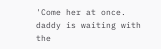'Come her at once. daddy is waiting with the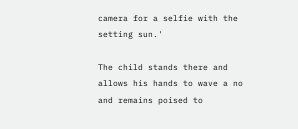camera for a selfie with the setting sun.'

The child stands there and allows his hands to wave a no and remains poised to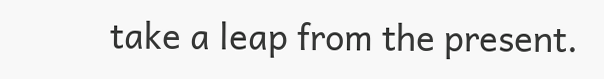take a leap from the present.